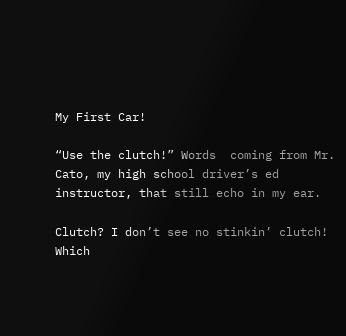My First Car!

“Use the clutch!” Words  coming from Mr. Cato, my high school driver’s ed instructor, that still echo in my ear.

Clutch? I don’t see no stinkin’ clutch! Which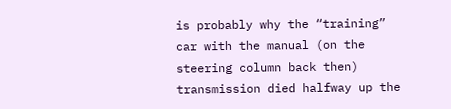is probably why the “training” car with the manual (on the steering column back then) transmission died halfway up the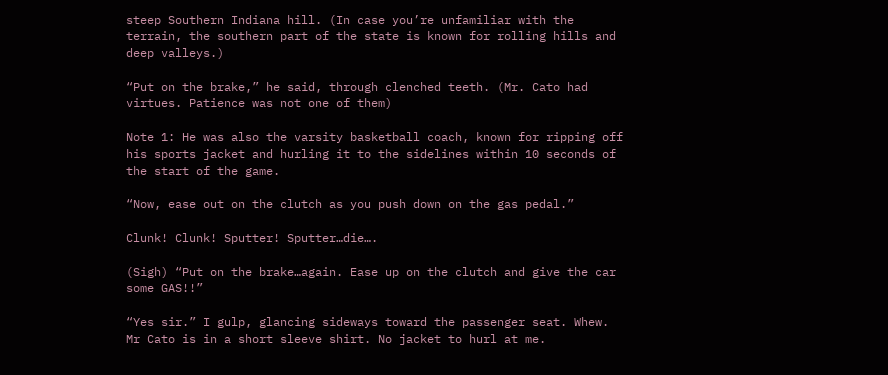steep Southern Indiana hill. (In case you’re unfamiliar with the terrain, the southern part of the state is known for rolling hills and deep valleys.)

“Put on the brake,” he said, through clenched teeth. (Mr. Cato had virtues. Patience was not one of them)

Note 1: He was also the varsity basketball coach, known for ripping off his sports jacket and hurling it to the sidelines within 10 seconds of the start of the game.

“Now, ease out on the clutch as you push down on the gas pedal.”

Clunk! Clunk! Sputter! Sputter…die….

(Sigh) “Put on the brake…again. Ease up on the clutch and give the car some GAS!!”

“Yes sir.” I gulp, glancing sideways toward the passenger seat. Whew. Mr Cato is in a short sleeve shirt. No jacket to hurl at me.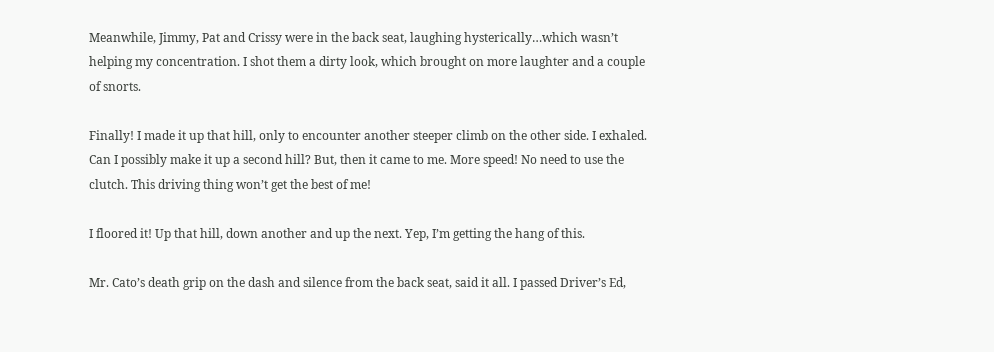Meanwhile, Jimmy, Pat and Crissy were in the back seat, laughing hysterically…which wasn’t helping my concentration. I shot them a dirty look, which brought on more laughter and a couple of snorts.

Finally! I made it up that hill, only to encounter another steeper climb on the other side. I exhaled. Can I possibly make it up a second hill? But, then it came to me. More speed! No need to use the clutch. This driving thing won’t get the best of me!

I floored it! Up that hill, down another and up the next. Yep, I’m getting the hang of this.

Mr. Cato’s death grip on the dash and silence from the back seat, said it all. I passed Driver’s Ed,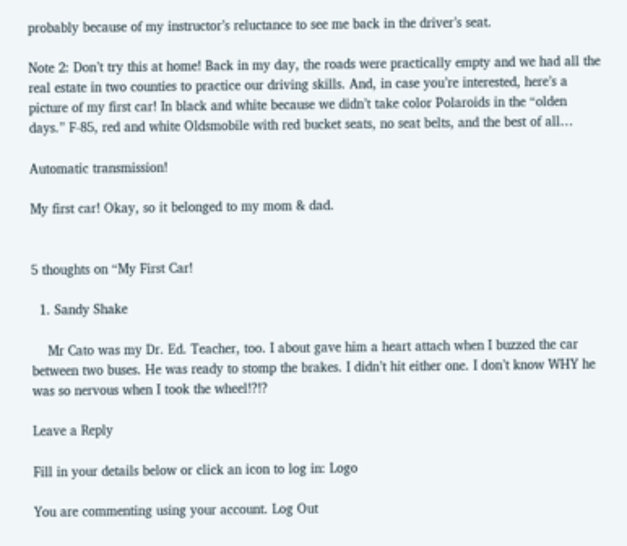probably because of my instructor’s reluctance to see me back in the driver’s seat.

Note 2: Don’t try this at home! Back in my day, the roads were practically empty and we had all the real estate in two counties to practice our driving skills. And, in case you’re interested, here’s a picture of my first car! In black and white because we didn’t take color Polaroids in the “olden days.” F-85, red and white Oldsmobile with red bucket seats, no seat belts, and the best of all…

Automatic transmission!

My first car! Okay, so it belonged to my mom & dad.


5 thoughts on “My First Car!

  1. Sandy Shake

    Mr Cato was my Dr. Ed. Teacher, too. I about gave him a heart attach when I buzzed the car between two buses. He was ready to stomp the brakes. I didn’t hit either one. I don’t know WHY he was so nervous when I took the wheel!?!?

Leave a Reply

Fill in your details below or click an icon to log in: Logo

You are commenting using your account. Log Out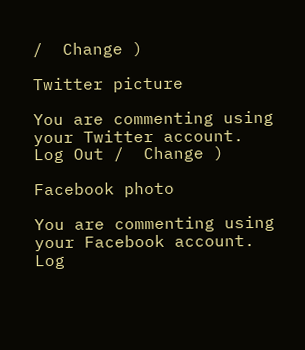/  Change )

Twitter picture

You are commenting using your Twitter account. Log Out /  Change )

Facebook photo

You are commenting using your Facebook account. Log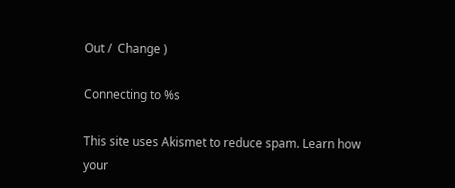Out /  Change )

Connecting to %s

This site uses Akismet to reduce spam. Learn how your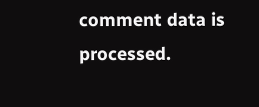comment data is processed.